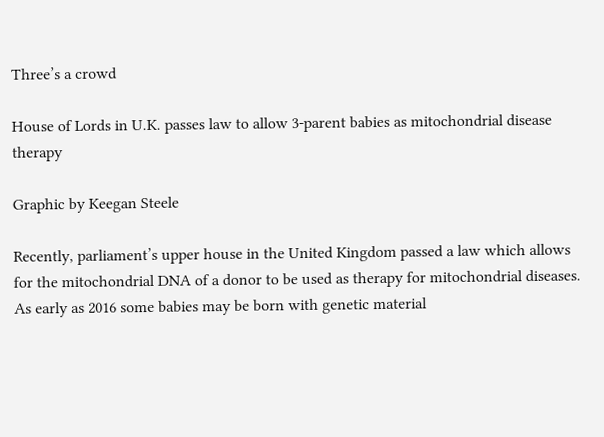Three’s a crowd

House of Lords in U.K. passes law to allow 3-parent babies as mitochondrial disease therapy

Graphic by Keegan Steele

Recently, parliament’s upper house in the United Kingdom passed a law which allows for the mitochondrial DNA of a donor to be used as therapy for mitochondrial diseases. As early as 2016 some babies may be born with genetic material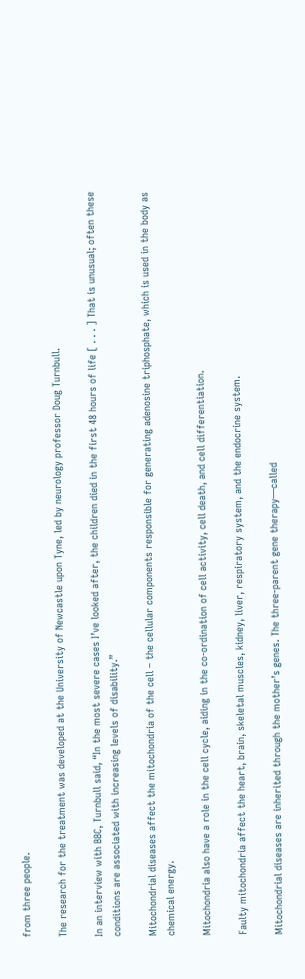from three people.

The research for the treatment was developed at the University of Newcastle upon Tyne, led by neurology professor Doug Turnbull.

In an interview with BBC, Turnbull said, “In the most severe cases I’ve looked after, the children died in the first 48 hours of life [ . . . ] That is unusual; often these conditions are associated with increasing levels of disability.”

Mitochondrial diseases affect the mitochondria of the cell – the cellular components responsible for generating adenosine triphosphate, which is used in the body as chemical energy.

Mitochondria also have a role in the cell cycle, aiding in the co-ordination of cell activity, cell death, and cell differentiation.

Faulty mitochondria affect the heart, brain, skeletal muscles, kidney, liver, respiratory system, and the endocrine system.

Mitochondrial diseases are inherited through the mother’s genes. The three-parent gene therapy—called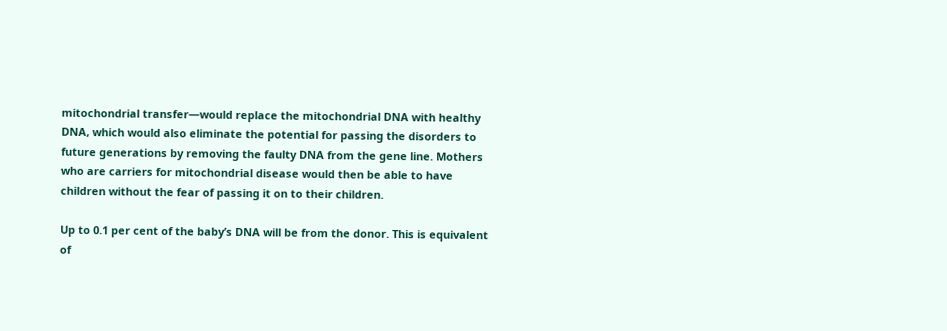mitochondrial transfer—would replace the mitochondrial DNA with healthy DNA, which would also eliminate the potential for passing the disorders to future generations by removing the faulty DNA from the gene line. Mothers who are carriers for mitochondrial disease would then be able to have children without the fear of passing it on to their children.

Up to 0.1 per cent of the baby’s DNA will be from the donor. This is equivalent of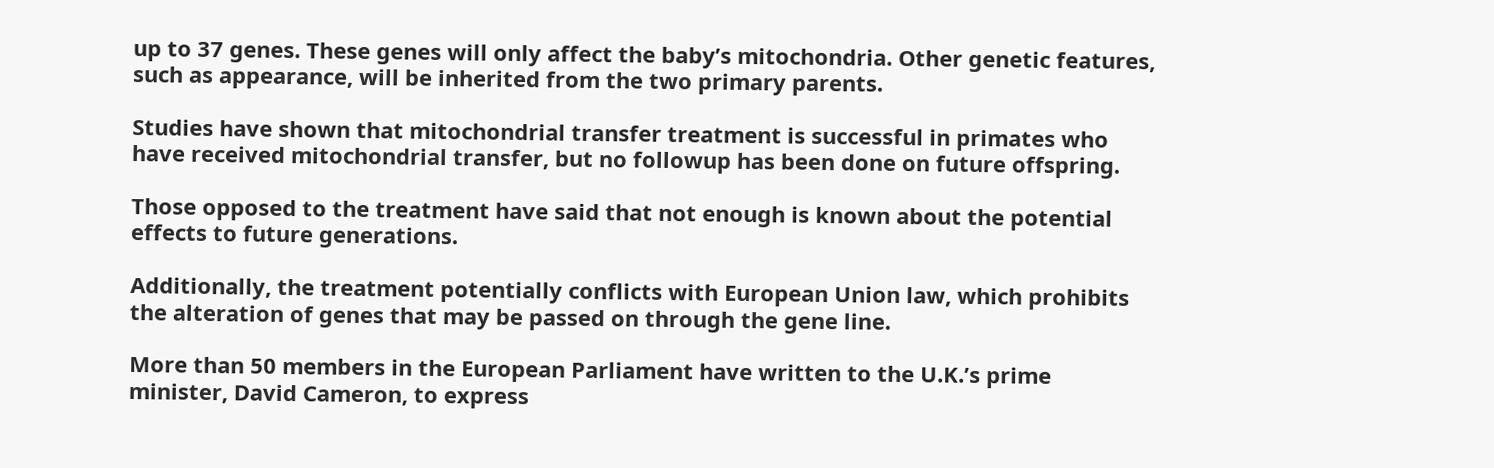up to 37 genes. These genes will only affect the baby’s mitochondria. Other genetic features, such as appearance, will be inherited from the two primary parents.

Studies have shown that mitochondrial transfer treatment is successful in primates who have received mitochondrial transfer, but no followup has been done on future offspring.

Those opposed to the treatment have said that not enough is known about the potential effects to future generations.

Additionally, the treatment potentially conflicts with European Union law, which prohibits the alteration of genes that may be passed on through the gene line.

More than 50 members in the European Parliament have written to the U.K.’s prime minister, David Cameron, to express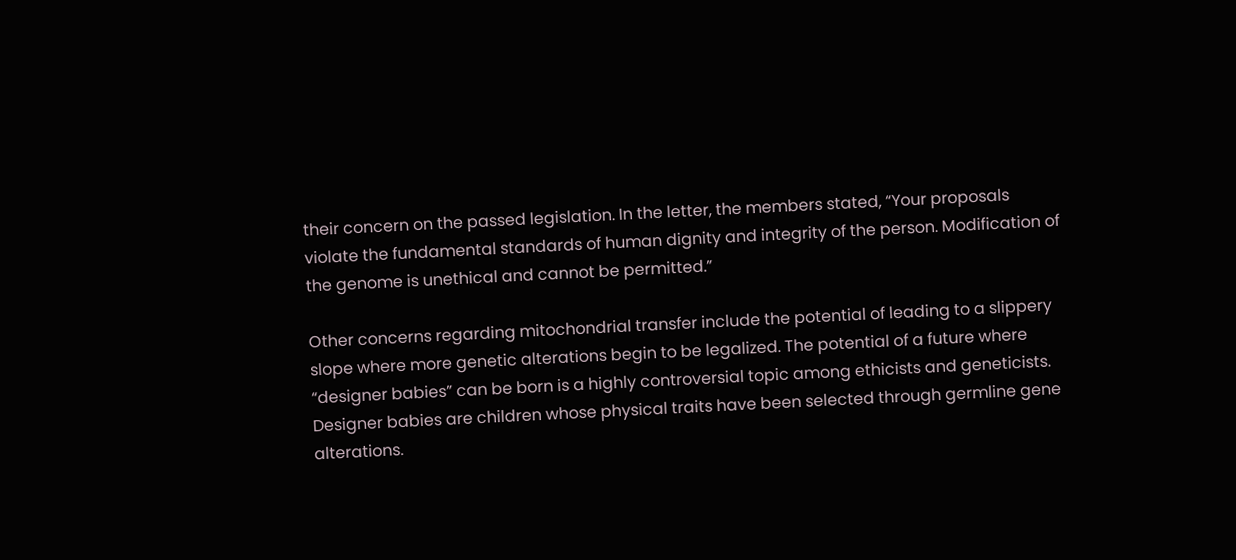their concern on the passed legislation. In the letter, the members stated, “Your proposals violate the fundamental standards of human dignity and integrity of the person. Modification of the genome is unethical and cannot be permitted.”

Other concerns regarding mitochondrial transfer include the potential of leading to a slippery slope where more genetic alterations begin to be legalized. The potential of a future where “designer babies” can be born is a highly controversial topic among ethicists and geneticists. Designer babies are children whose physical traits have been selected through germline gene alterations.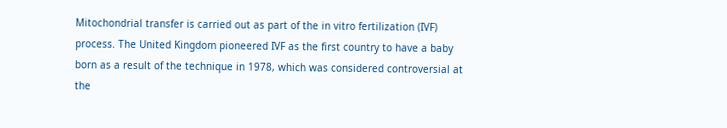Mitochondrial transfer is carried out as part of the in vitro fertilization (IVF) process. The United Kingdom pioneered IVF as the first country to have a baby born as a result of the technique in 1978, which was considered controversial at the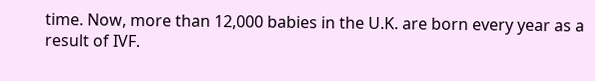time. Now, more than 12,000 babies in the U.K. are born every year as a result of IVF.